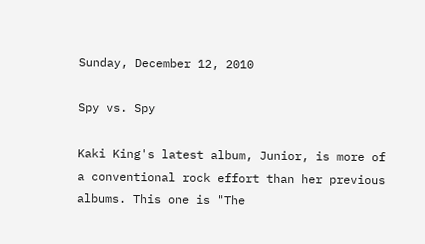Sunday, December 12, 2010

Spy vs. Spy

Kaki King's latest album, Junior, is more of a conventional rock effort than her previous albums. This one is "The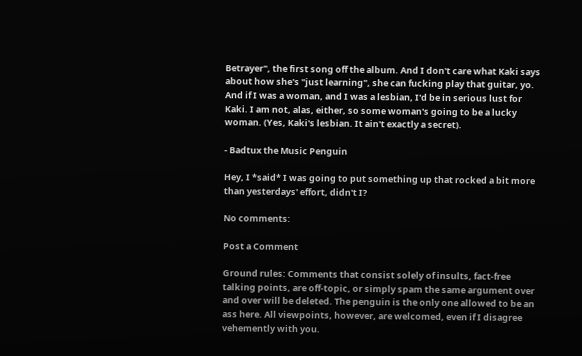Betrayer", the first song off the album. And I don't care what Kaki says about how she's "just learning", she can fucking play that guitar, yo. And if I was a woman, and I was a lesbian, I'd be in serious lust for Kaki. I am not, alas, either, so some woman's going to be a lucky woman. (Yes, Kaki's lesbian. It ain't exactly a secret).

- Badtux the Music Penguin

Hey, I *said* I was going to put something up that rocked a bit more than yesterdays' effort, didn't I?

No comments:

Post a Comment

Ground rules: Comments that consist solely of insults, fact-free talking points, are off-topic, or simply spam the same argument over and over will be deleted. The penguin is the only one allowed to be an ass here. All viewpoints, however, are welcomed, even if I disagree vehemently with you.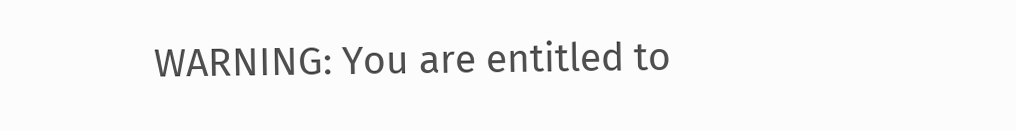WARNING: You are entitled to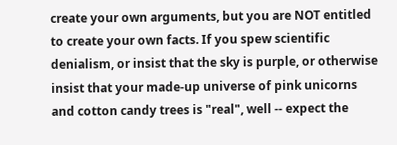create your own arguments, but you are NOT entitled to create your own facts. If you spew scientific denialism, or insist that the sky is purple, or otherwise insist that your made-up universe of pink unicorns and cotton candy trees is "real", well -- expect the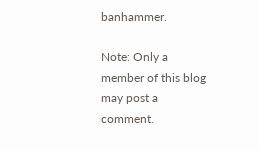banhammer.

Note: Only a member of this blog may post a comment.